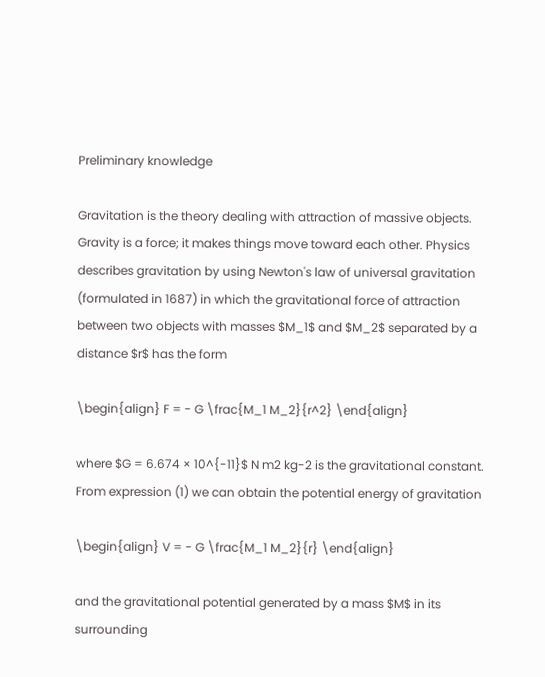Preliminary knowledge

Gravitation is the theory dealing with attraction of massive objects. Gravity is a force; it makes things move toward each other. Physics describes gravitation by using Newton's law of universal gravitation (formulated in 1687) in which the gravitational force of attraction between two objects with masses $M_1$ and $M_2$ separated by a distance $r$ has the form

\begin{align} F = - G \frac{M_1 M_2}{r^2} \end{align}

where $G = 6.674 × 10^{-11}$ N m2 kg-2 is the gravitational constant. From expression (1) we can obtain the potential energy of gravitation

\begin{align} V = - G \frac{M_1 M_2}{r} \end{align}

and the gravitational potential generated by a mass $M$ in its surrounding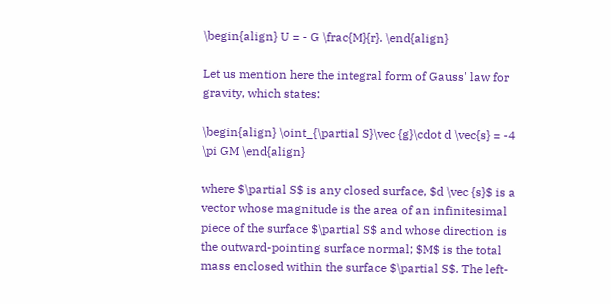\begin{align} U = - G \frac{M}{r}. \end{align}

Let us mention here the integral form of Gauss' law for gravity, which states:

\begin{align} \oint_{\partial S}\vec {g}\cdot d \vec{s} = -4 \pi GM \end{align}

where $\partial S$ is any closed surface, $d \vec {s}$ is a vector whose magnitude is the area of an infinitesimal piece of the surface $\partial S$ and whose direction is the outward-pointing surface normal; $M$ is the total mass enclosed within the surface $\partial S$. The left-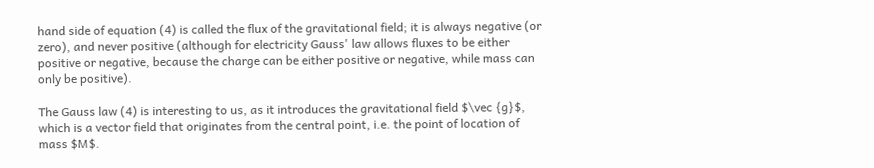hand side of equation (4) is called the flux of the gravitational field; it is always negative (or zero), and never positive (although for electricity Gauss' law allows fluxes to be either positive or negative, because the charge can be either positive or negative, while mass can only be positive).

The Gauss law (4) is interesting to us, as it introduces the gravitational field $\vec {g}$, which is a vector field that originates from the central point, i.e. the point of location of mass $M$.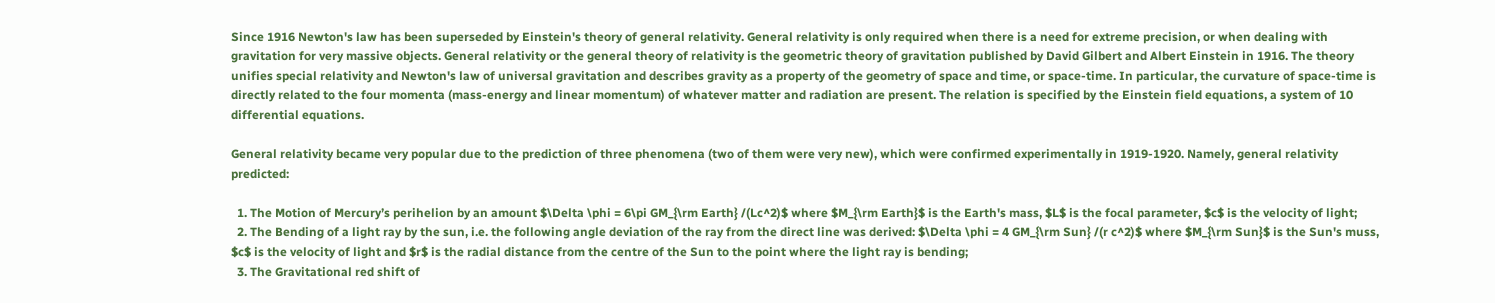Since 1916 Newton's law has been superseded by Einstein's theory of general relativity. General relativity is only required when there is a need for extreme precision, or when dealing with gravitation for very massive objects. General relativity or the general theory of relativity is the geometric theory of gravitation published by David Gilbert and Albert Einstein in 1916. The theory unifies special relativity and Newton's law of universal gravitation and describes gravity as a property of the geometry of space and time, or space-time. In particular, the curvature of space-time is directly related to the four momenta (mass-energy and linear momentum) of whatever matter and radiation are present. The relation is specified by the Einstein field equations, a system of 10 differential equations.

General relativity became very popular due to the prediction of three phenomena (two of them were very new), which were confirmed experimentally in 1919-1920. Namely, general relativity predicted:

  1. The Motion of Mercury’s perihelion by an amount $\Delta \phi = 6\pi GM_{\rm Earth} /(Lc^2)$ where $M_{\rm Earth}$ is the Earth's mass, $L$ is the focal parameter, $c$ is the velocity of light;
  2. The Bending of a light ray by the sun, i.e. the following angle deviation of the ray from the direct line was derived: $\Delta \phi = 4 GM_{\rm Sun} /(r c^2)$ where $M_{\rm Sun}$ is the Sun's muss, $c$ is the velocity of light and $r$ is the radial distance from the centre of the Sun to the point where the light ray is bending;
  3. The Gravitational red shift of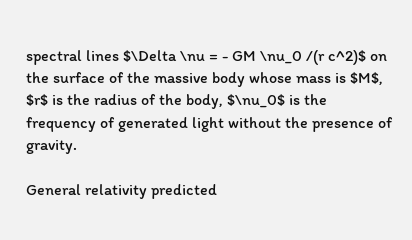spectral lines $\Delta \nu = - GM \nu_0 /(r c^2)$ on the surface of the massive body whose mass is $M$, $r$ is the radius of the body, $\nu_0$ is the frequency of generated light without the presence of gravity.

General relativity predicted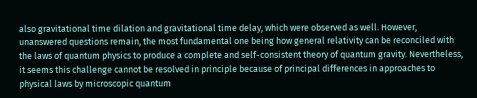also gravitational time dilation and gravitational time delay, which were observed as well. However, unanswered questions remain, the most fundamental one being how general relativity can be reconciled with the laws of quantum physics to produce a complete and self-consistent theory of quantum gravity. Nevertheless, it seems this challenge cannot be resolved in principle because of principal differences in approaches to physical laws by microscopic quantum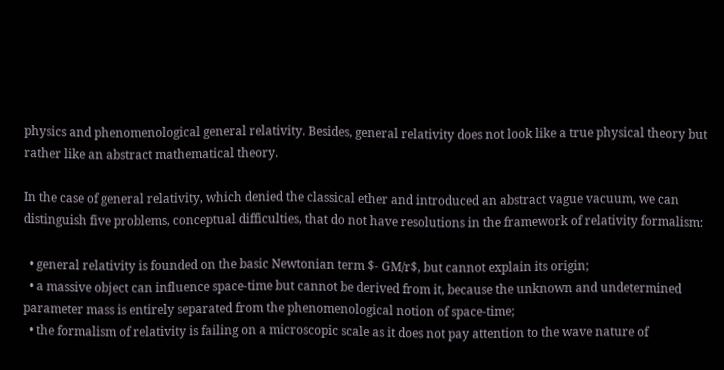physics and phenomenological general relativity. Besides, general relativity does not look like a true physical theory but rather like an abstract mathematical theory.

In the case of general relativity, which denied the classical ether and introduced an abstract vague vacuum, we can distinguish five problems, conceptual difficulties, that do not have resolutions in the framework of relativity formalism:

  • general relativity is founded on the basic Newtonian term $- GM/r$, but cannot explain its origin;
  • a massive object can influence space-time but cannot be derived from it, because the unknown and undetermined parameter mass is entirely separated from the phenomenological notion of space-time;
  • the formalism of relativity is failing on a microscopic scale as it does not pay attention to the wave nature of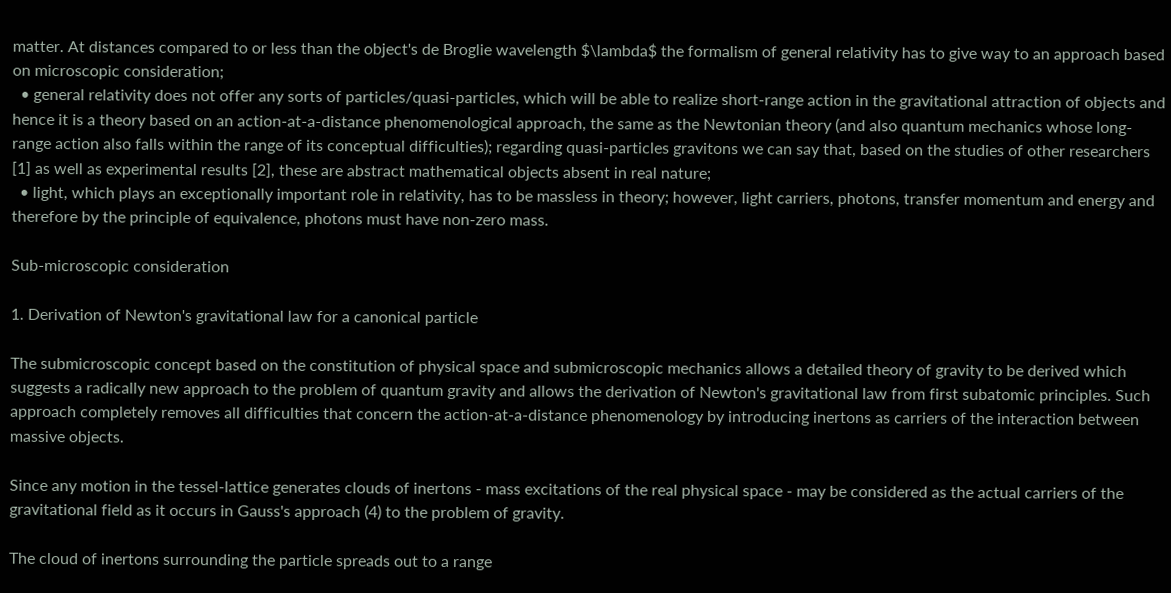matter. At distances compared to or less than the object's de Broglie wavelength $\lambda$ the formalism of general relativity has to give way to an approach based on microscopic consideration;
  • general relativity does not offer any sorts of particles/quasi-particles, which will be able to realize short-range action in the gravitational attraction of objects and hence it is a theory based on an action-at-a-distance phenomenological approach, the same as the Newtonian theory (and also quantum mechanics whose long-range action also falls within the range of its conceptual difficulties); regarding quasi-particles gravitons we can say that, based on the studies of other researchers [1] as well as experimental results [2], these are abstract mathematical objects absent in real nature;
  • light, which plays an exceptionally important role in relativity, has to be massless in theory; however, light carriers, photons, transfer momentum and energy and therefore by the principle of equivalence, photons must have non-zero mass.

Sub-microscopic consideration

1. Derivation of Newton's gravitational law for a canonical particle

The submicroscopic concept based on the constitution of physical space and submicroscopic mechanics allows a detailed theory of gravity to be derived which suggests a radically new approach to the problem of quantum gravity and allows the derivation of Newton's gravitational law from first subatomic principles. Such approach completely removes all difficulties that concern the action-at-a-distance phenomenology by introducing inertons as carriers of the interaction between massive objects.

Since any motion in the tessel-lattice generates clouds of inertons - mass excitations of the real physical space - may be considered as the actual carriers of the gravitational field as it occurs in Gauss's approach (4) to the problem of gravity.

The cloud of inertons surrounding the particle spreads out to a range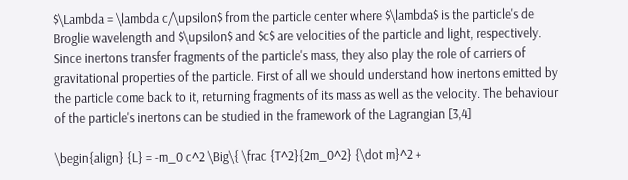$\Lambda = \lambda c/\upsilon$ from the particle center where $\lambda$ is the particle's de Broglie wavelength and $\upsilon$ and $c$ are velocities of the particle and light, respectively. Since inertons transfer fragments of the particle's mass, they also play the role of carriers of gravitational properties of the particle. First of all we should understand how inertons emitted by the particle come back to it, returning fragments of its mass as well as the velocity. The behaviour of the particle's inertons can be studied in the framework of the Lagrangian [3,4]

\begin{align} {L} = -m_0 c^2 \Big\{ \frac {T^2}{2m_0^2} {\dot m}^2 +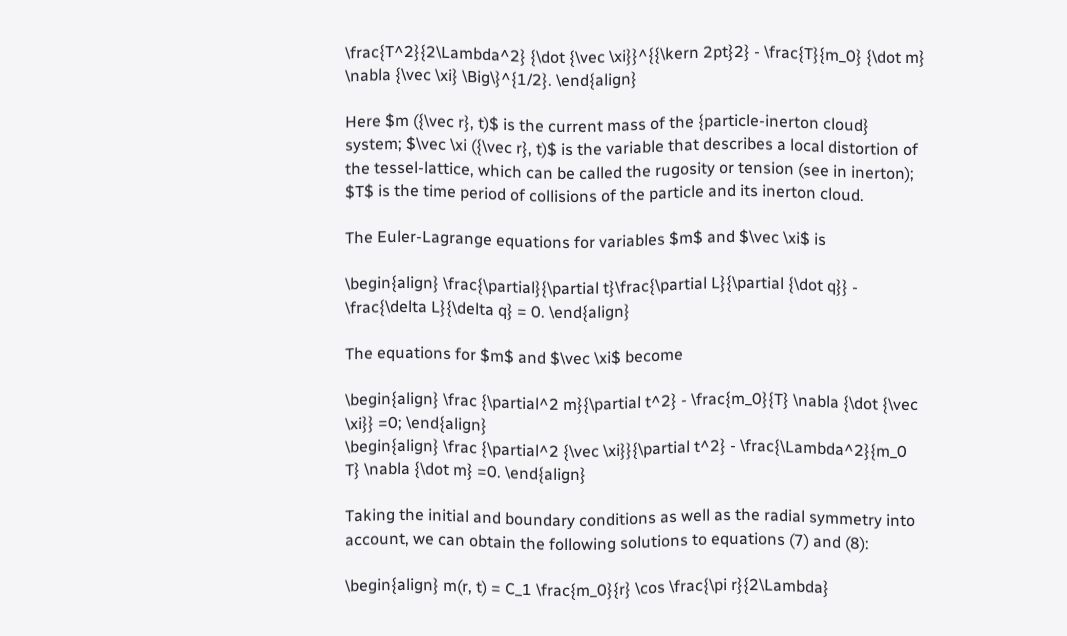\frac{T^2}{2\Lambda^2} {\dot {\vec \xi}}^{{\kern 2pt}2} - \frac{T}{m_0} {\dot m} \nabla {\vec \xi} \Big\}^{1/2}. \end{align}

Here $m ({\vec r}, t)$ is the current mass of the {particle-inerton cloud} system; $\vec \xi ({\vec r}, t)$ is the variable that describes a local distortion of the tessel-lattice, which can be called the rugosity or tension (see in inerton); $T$ is the time period of collisions of the particle and its inerton cloud.

The Euler-Lagrange equations for variables $m$ and $\vec \xi$ is

\begin{align} \frac{\partial}{\partial t}\frac{\partial L}{\partial {\dot q}} - \frac{\delta L}{\delta q} = 0. \end{align}

The equations for $m$ and $\vec \xi$ become

\begin{align} \frac {\partial^2 m}{\partial t^2} - \frac{m_0}{T} \nabla {\dot {\vec \xi}} =0; \end{align}
\begin{align} \frac {\partial^2 {\vec \xi}}{\partial t^2} - \frac{\Lambda^2}{m_0 T} \nabla {\dot m} =0. \end{align}

Taking the initial and boundary conditions as well as the radial symmetry into account, we can obtain the following solutions to equations (7) and (8):

\begin{align} m(r, t) = C_1 \frac{m_0}{r} \cos \frac{\pi r}{2\Lambda}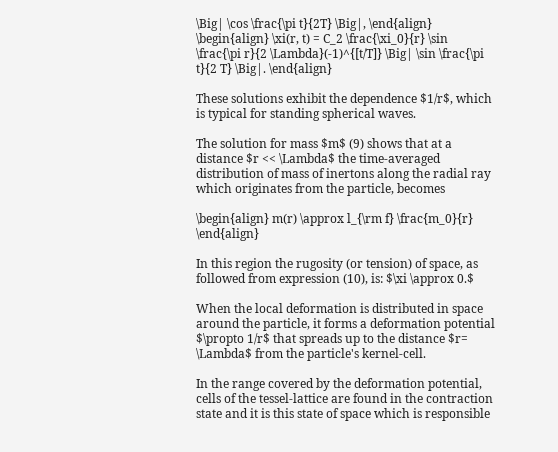\Big| \cos \frac{\pi t}{2T} \Big|, \end{align}
\begin{align} \xi(r, t) = C_2 \frac{\xi_0}{r} \sin \frac{\pi r}{2 \Lambda}(-1)^{[t/T]} \Big| \sin \frac{\pi t}{2 T} \Big|. \end{align}

These solutions exhibit the dependence $1/r$, which is typical for standing spherical waves.

The solution for mass $m$ (9) shows that at a distance $r << \Lambda$ the time-averaged distribution of mass of inertons along the radial ray which originates from the particle, becomes

\begin{align} m(r) \approx l_{\rm f} \frac{m_0}{r} \end{align}

In this region the rugosity (or tension) of space, as followed from expression (10), is: $\xi \approx 0.$

When the local deformation is distributed in space around the particle, it forms a deformation potential $\propto 1/r$ that spreads up to the distance $r= \Lambda$ from the particle's kernel-cell.

In the range covered by the deformation potential, cells of the tessel-lattice are found in the contraction state and it is this state of space which is responsible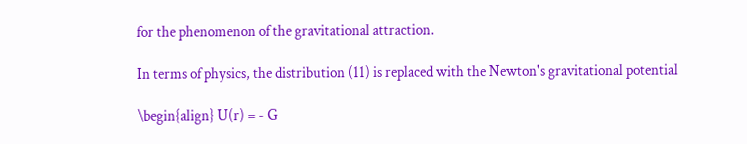for the phenomenon of the gravitational attraction.

In terms of physics, the distribution (11) is replaced with the Newton's gravitational potential

\begin{align} U(r) = - G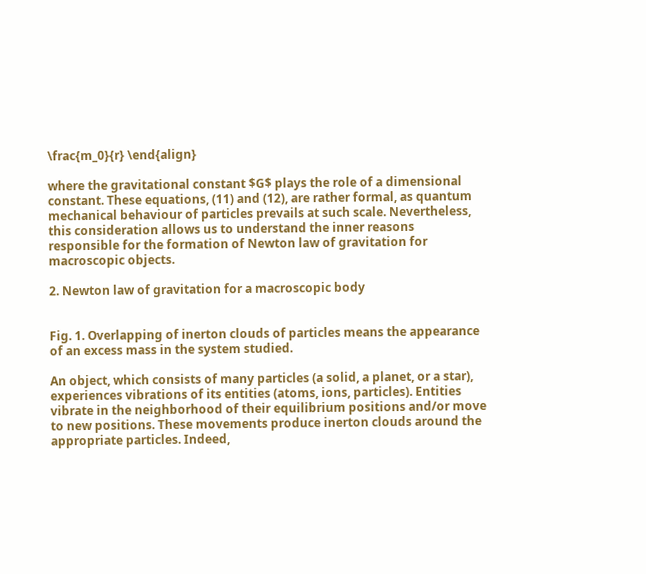\frac{m_0}{r} \end{align}

where the gravitational constant $G$ plays the role of a dimensional constant. These equations, (11) and (12), are rather formal, as quantum mechanical behaviour of particles prevails at such scale. Nevertheless, this consideration allows us to understand the inner reasons responsible for the formation of Newton law of gravitation for macroscopic objects.

2. Newton law of gravitation for a macroscopic body


Fig. 1. Overlapping of inerton clouds of particles means the appearance of an excess mass in the system studied.

An object, which consists of many particles (a solid, a planet, or a star), experiences vibrations of its entities (atoms, ions, particles). Entities vibrate in the neighborhood of their equilibrium positions and/or move to new positions. These movements produce inerton clouds around the appropriate particles. Indeed,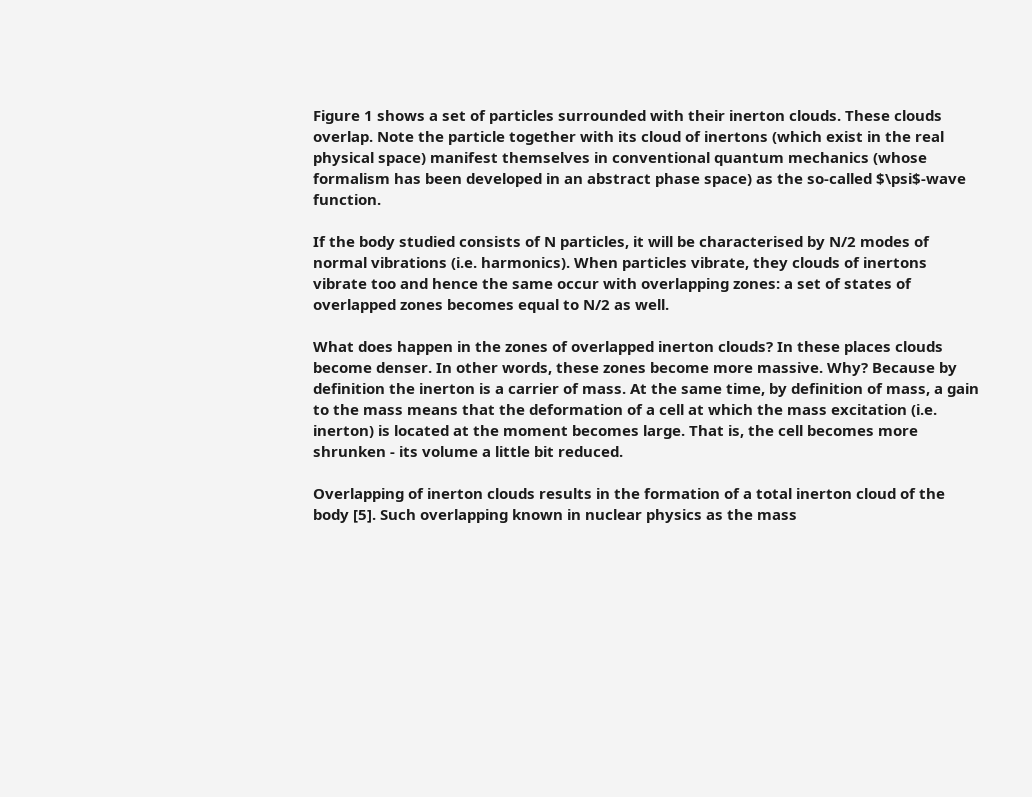Figure 1 shows a set of particles surrounded with their inerton clouds. These clouds overlap. Note the particle together with its cloud of inertons (which exist in the real physical space) manifest themselves in conventional quantum mechanics (whose formalism has been developed in an abstract phase space) as the so-called $\psi$-wave function.

If the body studied consists of N particles, it will be characterised by N/2 modes of normal vibrations (i.e. harmonics). When particles vibrate, they clouds of inertons vibrate too and hence the same occur with overlapping zones: a set of states of overlapped zones becomes equal to N/2 as well.

What does happen in the zones of overlapped inerton clouds? In these places clouds become denser. In other words, these zones become more massive. Why? Because by definition the inerton is a carrier of mass. At the same time, by definition of mass, a gain to the mass means that the deformation of a cell at which the mass excitation (i.e. inerton) is located at the moment becomes large. That is, the cell becomes more shrunken - its volume a little bit reduced.

Overlapping of inerton clouds results in the formation of a total inerton cloud of the body [5]. Such overlapping known in nuclear physics as the mass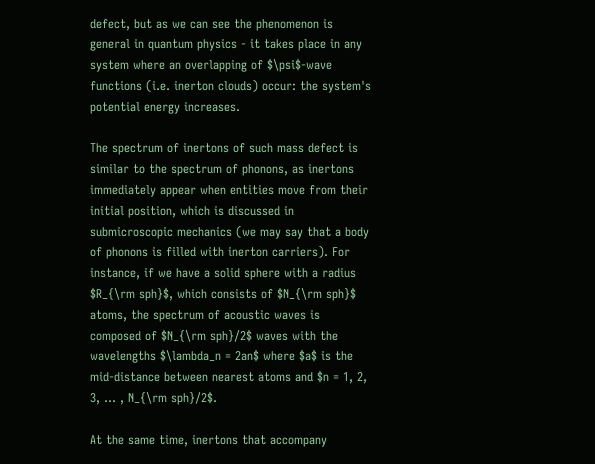defect, but as we can see the phenomenon is general in quantum physics - it takes place in any system where an overlapping of $\psi$-wave functions (i.e. inerton clouds) occur: the system's potential energy increases.

The spectrum of inertons of such mass defect is similar to the spectrum of phonons, as inertons immediately appear when entities move from their initial position, which is discussed in submicroscopic mechanics (we may say that a body of phonons is filled with inerton carriers). For instance, if we have a solid sphere with a radius $R_{\rm sph}$, which consists of $N_{\rm sph}$ atoms, the spectrum of acoustic waves is composed of $N_{\rm sph}/2$ waves with the wavelengths $\lambda_n = 2an$ where $a$ is the mid-distance between nearest atoms and $n = 1, 2, 3, ... , N_{\rm sph}/2$.

At the same time, inertons that accompany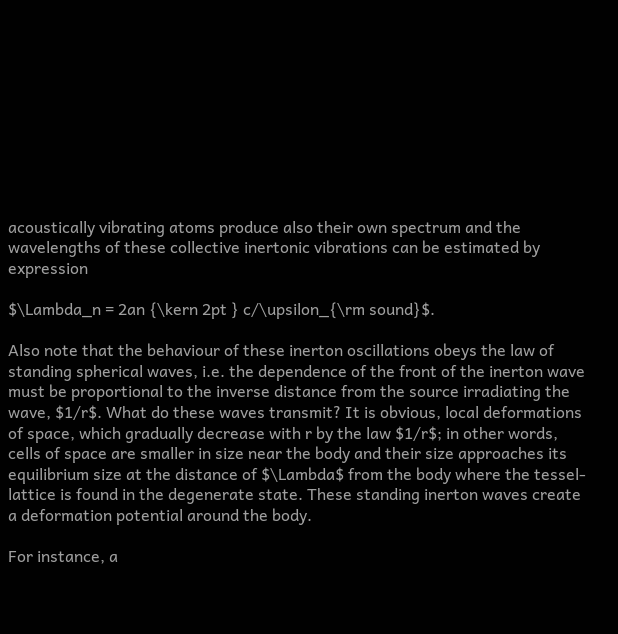acoustically vibrating atoms produce also their own spectrum and the wavelengths of these collective inertonic vibrations can be estimated by expression

$\Lambda_n = 2an {\kern 2pt } c/\upsilon_{\rm sound}$.

Also note that the behaviour of these inerton oscillations obeys the law of standing spherical waves, i.e. the dependence of the front of the inerton wave must be proportional to the inverse distance from the source irradiating the wave, $1/r$. What do these waves transmit? It is obvious, local deformations of space, which gradually decrease with r by the law $1/r$; in other words, cells of space are smaller in size near the body and their size approaches its equilibrium size at the distance of $\Lambda$ from the body where the tessel-lattice is found in the degenerate state. These standing inerton waves create a deformation potential around the body.

For instance, a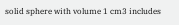solid sphere with volume 1 cm3 includes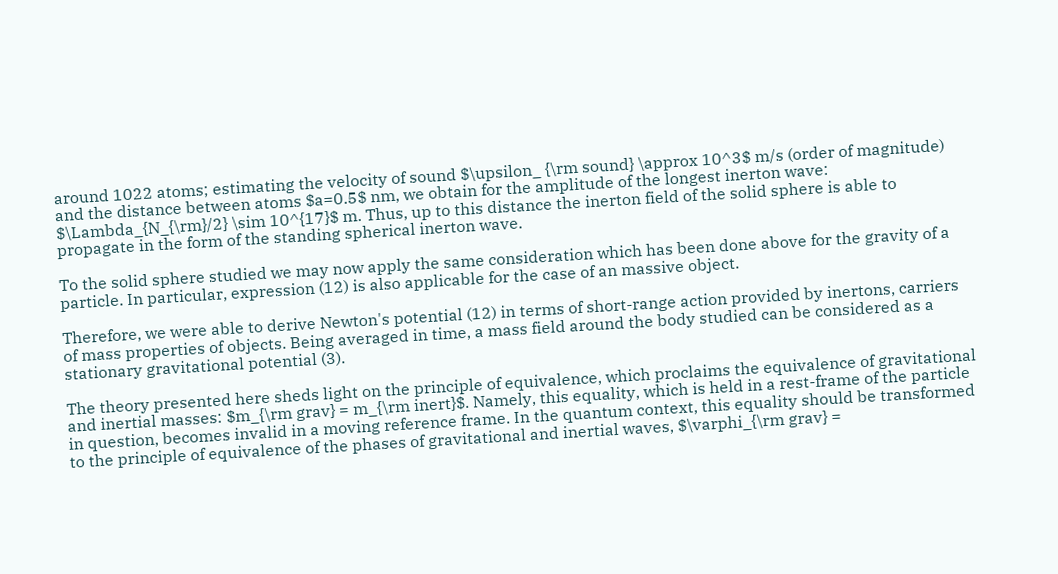around 1022 atoms; estimating the velocity of sound $\upsilon_ {\rm sound} \approx 10^3$ m/s (order of magnitude) and the distance between atoms $a=0.5$ nm, we obtain for the amplitude of the longest inerton wave: $\Lambda_{N_{\rm}/2} \sim 10^{17}$ m. Thus, up to this distance the inerton field of the solid sphere is able to propagate in the form of the standing spherical inerton wave.

To the solid sphere studied we may now apply the same consideration which has been done above for the gravity of a particle. In particular, expression (12) is also applicable for the case of an massive object.

Therefore, we were able to derive Newton's potential (12) in terms of short-range action provided by inertons, carriers of mass properties of objects. Being averaged in time, a mass field around the body studied can be considered as a stationary gravitational potential (3).

The theory presented here sheds light on the principle of equivalence, which proclaims the equivalence of gravitational and inertial masses: $m_{\rm grav} = m_{\rm inert}$. Namely, this equality, which is held in a rest-frame of the particle in question, becomes invalid in a moving reference frame. In the quantum context, this equality should be transformed to the principle of equivalence of the phases of gravitational and inertial waves, $\varphi_{\rm grav} =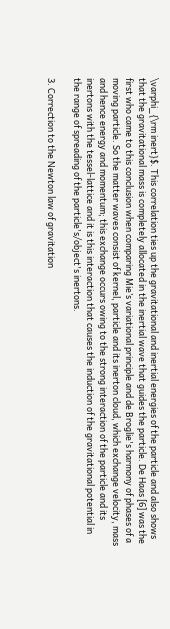\varphi_{\rm inert}$. This correlation ties up the gravitational and inertial energies of the particle and also shows that the gravitational mass is completely allocated in the inertial wave that guides the particle. De Haas [6] was the first who came to this conclusion when comparing Mie’s variational principle and de Broglie's harmony of phases of a moving particle. So the matter waves consist of kernel, particle and its inerton cloud, which exchange velocity, mass and hence energy and momentum; this exchange occurs owing to the strong interaction of the particle and its inertons with the tessel-lattice and it is this interaction that causes the induction of the gravitational potential in the range of spreading of the particle's/object's inertons.

3. Correction to the Newton law of gravitation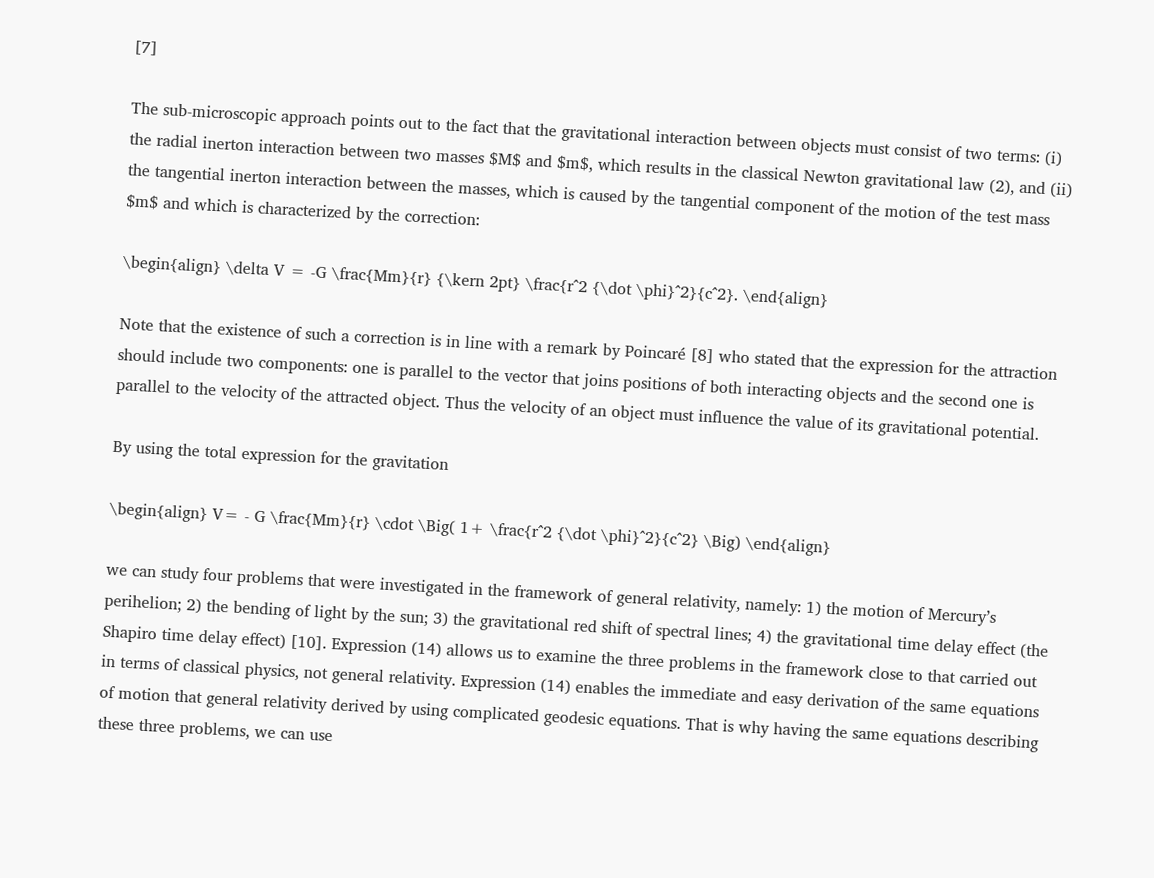[7]

The sub-microscopic approach points out to the fact that the gravitational interaction between objects must consist of two terms: (i) the radial inerton interaction between two masses $M$ and $m$, which results in the classical Newton gravitational law (2), and (ii) the tangential inerton interaction between the masses, which is caused by the tangential component of the motion of the test mass $m$ and which is characterized by the correction:

\begin{align} \delta V = -G \frac{Mm}{r} {\kern 2pt} \frac{r^2 {\dot \phi}^2}{c^2}. \end{align}

Note that the existence of such a correction is in line with a remark by Poincaré [8] who stated that the expression for the attraction should include two components: one is parallel to the vector that joins positions of both interacting objects and the second one is parallel to the velocity of the attracted object. Thus the velocity of an object must influence the value of its gravitational potential.

By using the total expression for the gravitation

\begin{align} V= - G \frac{Mm}{r} \cdot \Big( 1+ \frac{r^2 {\dot \phi}^2}{c^2} \Big) \end{align}

we can study four problems that were investigated in the framework of general relativity, namely: 1) the motion of Mercury’s perihelion; 2) the bending of light by the sun; 3) the gravitational red shift of spectral lines; 4) the gravitational time delay effect (the Shapiro time delay effect) [10]. Expression (14) allows us to examine the three problems in the framework close to that carried out in terms of classical physics, not general relativity. Expression (14) enables the immediate and easy derivation of the same equations of motion that general relativity derived by using complicated geodesic equations. That is why having the same equations describing these three problems, we can use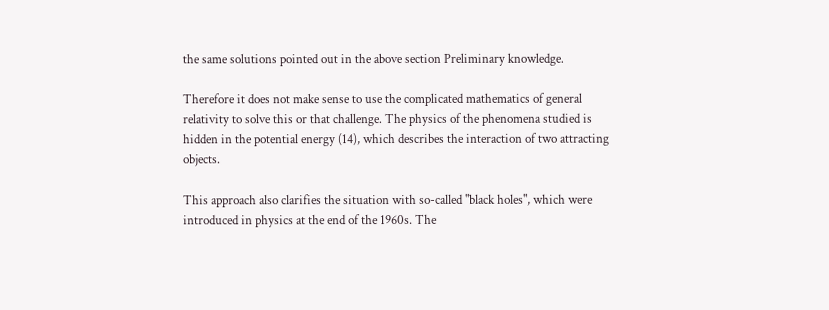the same solutions pointed out in the above section Preliminary knowledge.

Therefore it does not make sense to use the complicated mathematics of general relativity to solve this or that challenge. The physics of the phenomena studied is hidden in the potential energy (14), which describes the interaction of two attracting objects.

This approach also clarifies the situation with so-called "black holes", which were introduced in physics at the end of the 1960s. The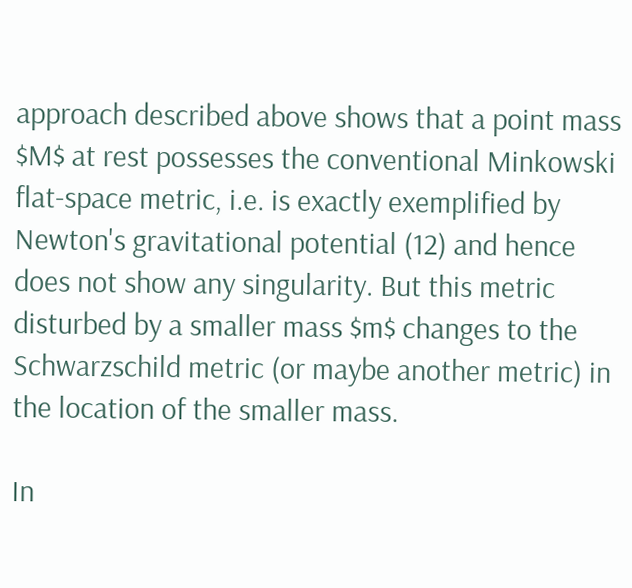approach described above shows that a point mass $M$ at rest possesses the conventional Minkowski flat-space metric, i.e. is exactly exemplified by Newton's gravitational potential (12) and hence does not show any singularity. But this metric disturbed by a smaller mass $m$ changes to the Schwarzschild metric (or maybe another metric) in the location of the smaller mass.

In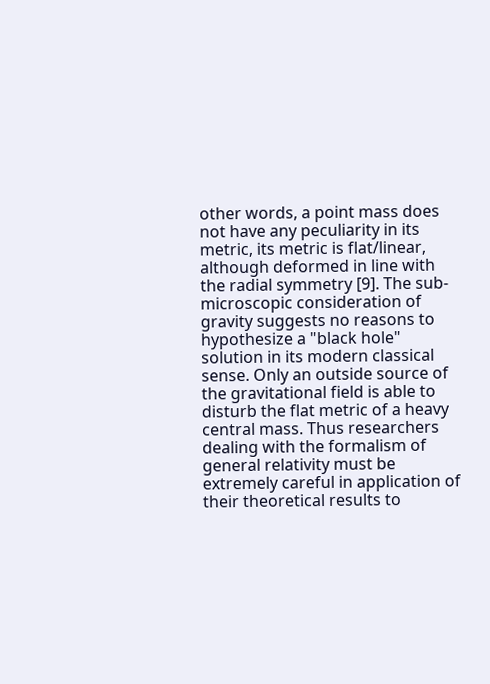other words, a point mass does not have any peculiarity in its metric, its metric is flat/linear, although deformed in line with the radial symmetry [9]. The sub-microscopic consideration of gravity suggests no reasons to hypothesize a "black hole" solution in its modern classical sense. Only an outside source of the gravitational field is able to disturb the flat metric of a heavy central mass. Thus researchers dealing with the formalism of general relativity must be extremely careful in application of their theoretical results to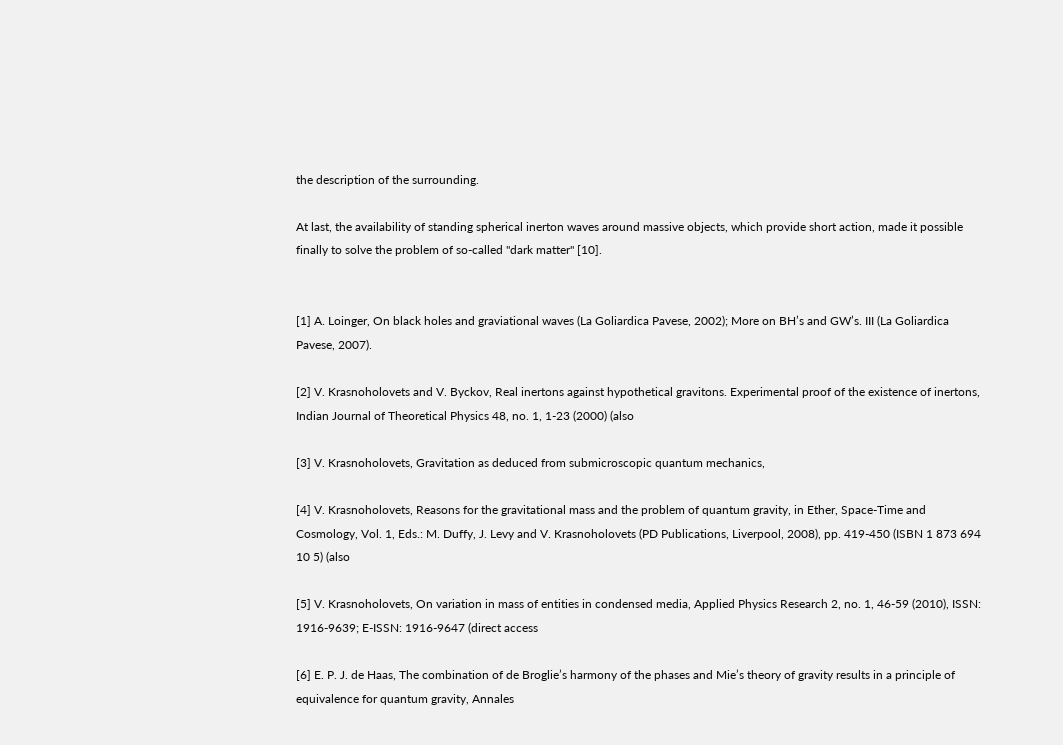the description of the surrounding.

At last, the availability of standing spherical inerton waves around massive objects, which provide short action, made it possible finally to solve the problem of so-called "dark matter" [10].


[1] A. Loinger, On black holes and graviational waves (La Goliardica Pavese, 2002); More on BH’s and GW’s. III (La Goliardica Pavese, 2007).

[2] V. Krasnoholovets and V. Byckov, Real inertons against hypothetical gravitons. Experimental proof of the existence of inertons, Indian Journal of Theoretical Physics 48, no. 1, 1-23 (2000) (also

[3] V. Krasnoholovets, Gravitation as deduced from submicroscopic quantum mechanics,

[4] V. Krasnoholovets, Reasons for the gravitational mass and the problem of quantum gravity, in Ether, Space-Time and Cosmology, Vol. 1, Eds.: M. Duffy, J. Levy and V. Krasnoholovets (PD Publications, Liverpool, 2008), pp. 419-450 (ISBN 1 873 694 10 5) (also

[5] V. Krasnoholovets, On variation in mass of entities in condensed media, Applied Physics Research 2, no. 1, 46-59 (2010), ISSN: 1916-9639; E-ISSN: 1916-9647 (direct access

[6] E. P. J. de Haas, The combination of de Broglie’s harmony of the phases and Mie’s theory of gravity results in a principle of equivalence for quantum gravity, Annales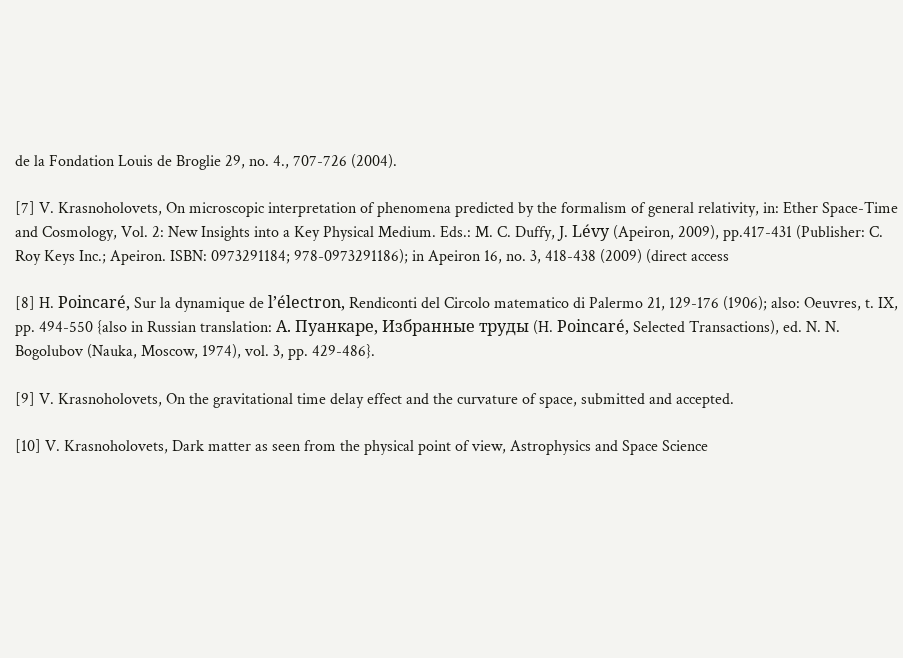de la Fondation Louis de Broglie 29, no. 4., 707-726 (2004).

[7] V. Krasnoholovets, On microscopic interpretation of phenomena predicted by the formalism of general relativity, in: Ether Space-Time and Cosmology, Vol. 2: New Insights into a Key Physical Medium. Eds.: M. C. Duffy, J. Lévy (Apeiron, 2009), pp.417-431 (Publisher: C. Roy Keys Inc.; Apeiron. ISBN: 0973291184; 978-0973291186); in Apeiron 16, no. 3, 418-438 (2009) (direct access

[8] H. Poincaré, Sur la dynamique de l’électron, Rendiconti del Circolo matematico di Palermo 21, 129-176 (1906); also: Oeuvres, t. IX, pp. 494-550 {also in Russian translation: А. Пуанкаре, Избранные труды (H. Poincaré, Selected Transactions), ed. N. N. Bogolubov (Nauka, Moscow, 1974), vol. 3, pp. 429-486}.

[9] V. Krasnoholovets, On the gravitational time delay effect and the curvature of space, submitted and accepted.

[10] V. Krasnoholovets, Dark matter as seen from the physical point of view, Astrophysics and Space Science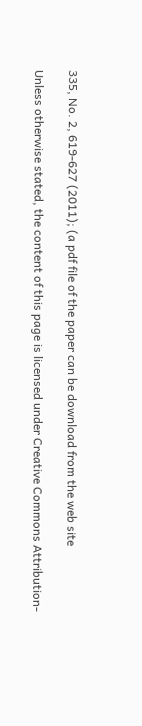335, No. 2, 619-627 (2011); (a pdf file of the paper can be download from the web site

Unless otherwise stated, the content of this page is licensed under Creative Commons Attribution-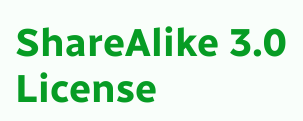ShareAlike 3.0 License